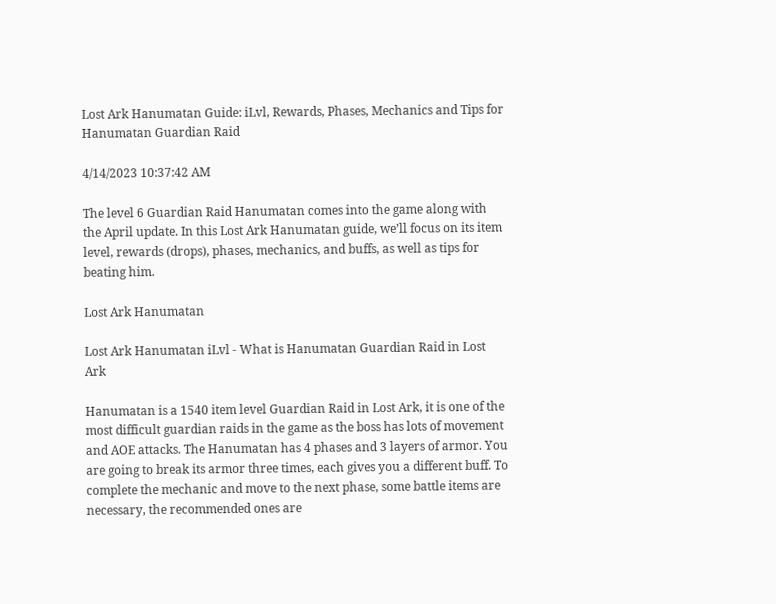Lost Ark Hanumatan Guide: iLvl, Rewards, Phases, Mechanics and Tips for Hanumatan Guardian Raid

4/14/2023 10:37:42 AM

The level 6 Guardian Raid Hanumatan comes into the game along with the April update. In this Lost Ark Hanumatan guide, we’ll focus on its item level, rewards (drops), phases, mechanics, and buffs, as well as tips for beating him.

Lost Ark Hanumatan

Lost Ark Hanumatan iLvl - What is Hanumatan Guardian Raid in Lost Ark

Hanumatan is a 1540 item level Guardian Raid in Lost Ark, it is one of the most difficult guardian raids in the game as the boss has lots of movement and AOE attacks. The Hanumatan has 4 phases and 3 layers of armor. You are going to break its armor three times, each gives you a different buff. To complete the mechanic and move to the next phase, some battle items are necessary, the recommended ones are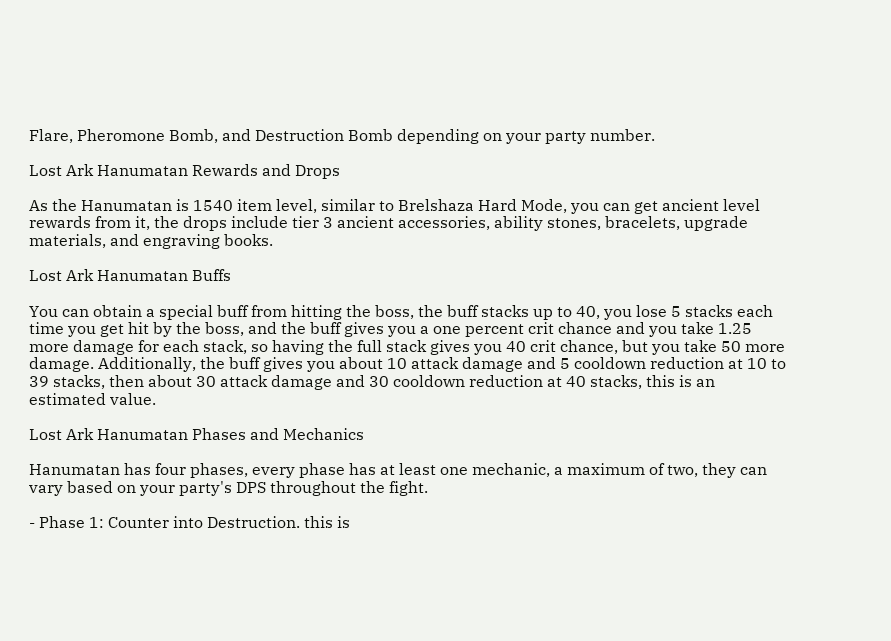Flare, Pheromone Bomb, and Destruction Bomb depending on your party number.

Lost Ark Hanumatan Rewards and Drops

As the Hanumatan is 1540 item level, similar to Brelshaza Hard Mode, you can get ancient level rewards from it, the drops include tier 3 ancient accessories, ability stones, bracelets, upgrade materials, and engraving books.

Lost Ark Hanumatan Buffs

You can obtain a special buff from hitting the boss, the buff stacks up to 40, you lose 5 stacks each time you get hit by the boss, and the buff gives you a one percent crit chance and you take 1.25 more damage for each stack, so having the full stack gives you 40 crit chance, but you take 50 more damage. Additionally, the buff gives you about 10 attack damage and 5 cooldown reduction at 10 to 39 stacks, then about 30 attack damage and 30 cooldown reduction at 40 stacks, this is an estimated value.

Lost Ark Hanumatan Phases and Mechanics

Hanumatan has four phases, every phase has at least one mechanic, a maximum of two, they can vary based on your party's DPS throughout the fight.

- Phase 1: Counter into Destruction. this is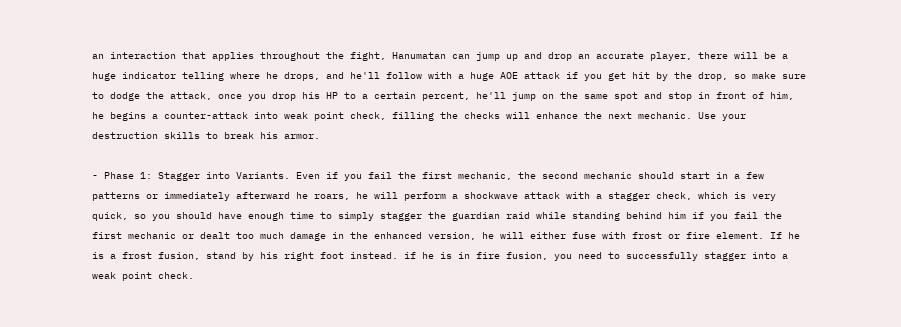an interaction that applies throughout the fight, Hanumatan can jump up and drop an accurate player, there will be a huge indicator telling where he drops, and he'll follow with a huge AOE attack if you get hit by the drop, so make sure to dodge the attack, once you drop his HP to a certain percent, he'll jump on the same spot and stop in front of him, he begins a counter-attack into weak point check, filling the checks will enhance the next mechanic. Use your destruction skills to break his armor.

- Phase 1: Stagger into Variants. Even if you fail the first mechanic, the second mechanic should start in a few patterns or immediately afterward he roars, he will perform a shockwave attack with a stagger check, which is very quick, so you should have enough time to simply stagger the guardian raid while standing behind him if you fail the first mechanic or dealt too much damage in the enhanced version, he will either fuse with frost or fire element. If he is a frost fusion, stand by his right foot instead. if he is in fire fusion, you need to successfully stagger into a weak point check.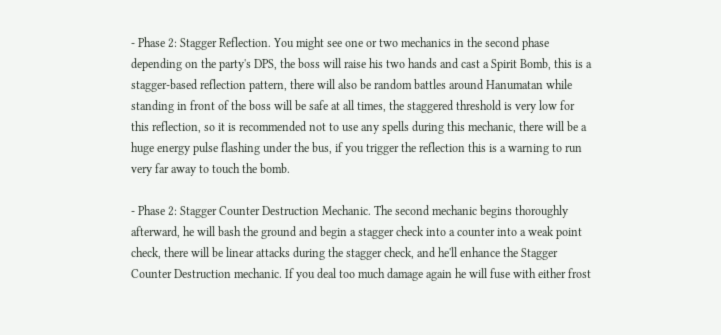- Phase 2: Stagger Reflection. You might see one or two mechanics in the second phase depending on the party's DPS, the boss will raise his two hands and cast a Spirit Bomb, this is a stagger-based reflection pattern, there will also be random battles around Hanumatan while standing in front of the boss will be safe at all times, the staggered threshold is very low for this reflection, so it is recommended not to use any spells during this mechanic, there will be a huge energy pulse flashing under the bus, if you trigger the reflection this is a warning to run very far away to touch the bomb.

- Phase 2: Stagger Counter Destruction Mechanic. The second mechanic begins thoroughly afterward, he will bash the ground and begin a stagger check into a counter into a weak point check, there will be linear attacks during the stagger check, and he'll enhance the Stagger Counter Destruction mechanic. If you deal too much damage again he will fuse with either frost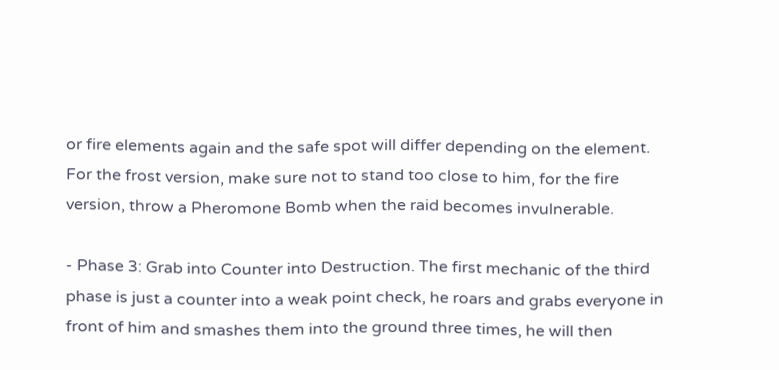or fire elements again and the safe spot will differ depending on the element. For the frost version, make sure not to stand too close to him, for the fire version, throw a Pheromone Bomb when the raid becomes invulnerable.

- Phase 3: Grab into Counter into Destruction. The first mechanic of the third phase is just a counter into a weak point check, he roars and grabs everyone in front of him and smashes them into the ground three times, he will then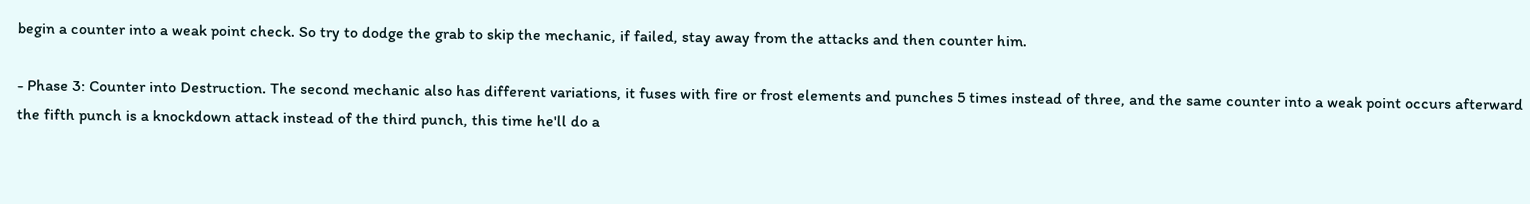begin a counter into a weak point check. So try to dodge the grab to skip the mechanic, if failed, stay away from the attacks and then counter him.

- Phase 3: Counter into Destruction. The second mechanic also has different variations, it fuses with fire or frost elements and punches 5 times instead of three, and the same counter into a weak point occurs afterward the fifth punch is a knockdown attack instead of the third punch, this time he'll do a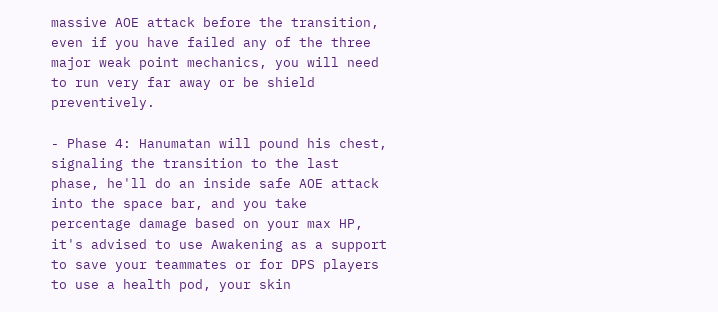massive AOE attack before the transition, even if you have failed any of the three major weak point mechanics, you will need to run very far away or be shield preventively.

- Phase 4: Hanumatan will pound his chest, signaling the transition to the last phase, he'll do an inside safe AOE attack into the space bar, and you take percentage damage based on your max HP, it's advised to use Awakening as a support to save your teammates or for DPS players to use a health pod, your skin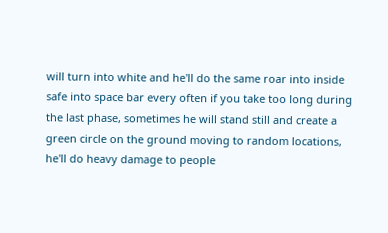will turn into white and he'll do the same roar into inside safe into space bar every often if you take too long during the last phase, sometimes he will stand still and create a green circle on the ground moving to random locations, he'll do heavy damage to people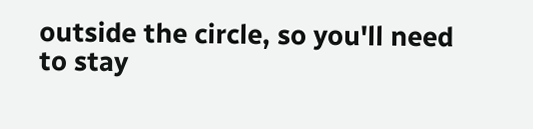outside the circle, so you'll need to stay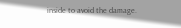inside to avoid the damage.